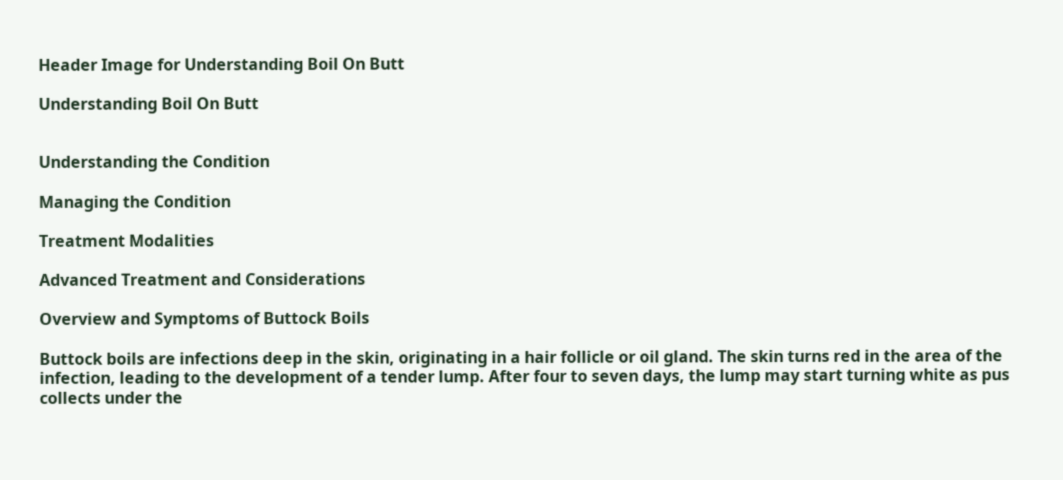Header Image for Understanding Boil On Butt

Understanding Boil On Butt


Understanding the Condition

Managing the Condition

Treatment Modalities

Advanced Treatment and Considerations

Overview and Symptoms of Buttock Boils

Buttock boils are infections deep in the skin, originating in a hair follicle or oil gland. The skin turns red in the area of the infection, leading to the development of a tender lump. After four to seven days, the lump may start turning white as pus collects under the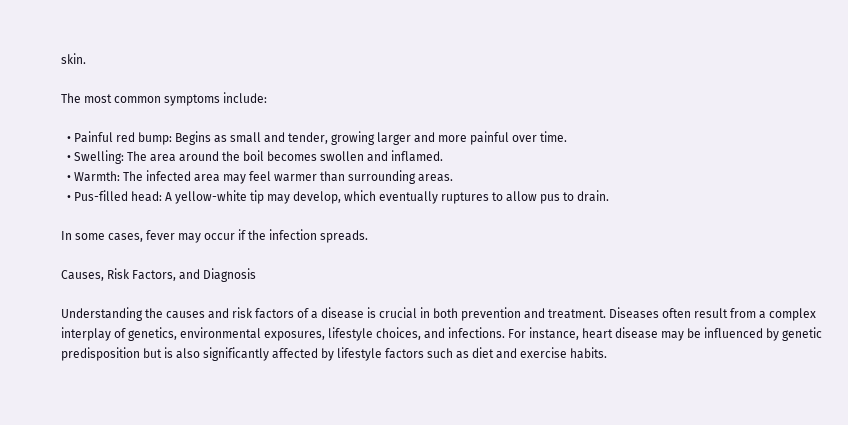skin.

The most common symptoms include:

  • Painful red bump: Begins as small and tender, growing larger and more painful over time.
  • Swelling: The area around the boil becomes swollen and inflamed.
  • Warmth: The infected area may feel warmer than surrounding areas.
  • Pus-filled head: A yellow-white tip may develop, which eventually ruptures to allow pus to drain.

In some cases, fever may occur if the infection spreads.

Causes, Risk Factors, and Diagnosis

Understanding the causes and risk factors of a disease is crucial in both prevention and treatment. Diseases often result from a complex interplay of genetics, environmental exposures, lifestyle choices, and infections. For instance, heart disease may be influenced by genetic predisposition but is also significantly affected by lifestyle factors such as diet and exercise habits.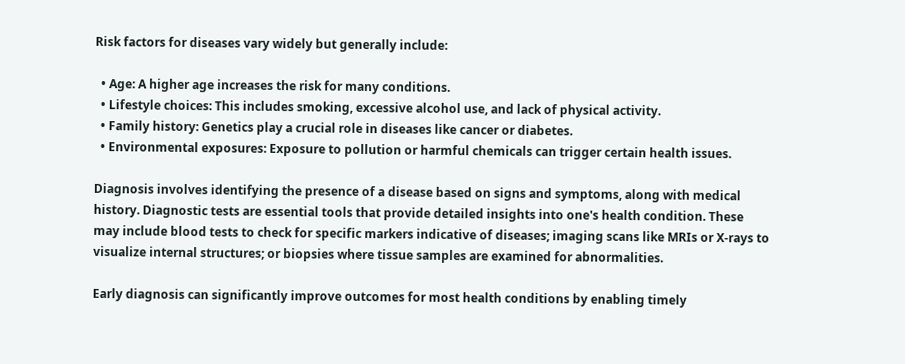Risk factors for diseases vary widely but generally include:

  • Age: A higher age increases the risk for many conditions.
  • Lifestyle choices: This includes smoking, excessive alcohol use, and lack of physical activity.
  • Family history: Genetics play a crucial role in diseases like cancer or diabetes.
  • Environmental exposures: Exposure to pollution or harmful chemicals can trigger certain health issues.

Diagnosis involves identifying the presence of a disease based on signs and symptoms, along with medical history. Diagnostic tests are essential tools that provide detailed insights into one's health condition. These may include blood tests to check for specific markers indicative of diseases; imaging scans like MRIs or X-rays to visualize internal structures; or biopsies where tissue samples are examined for abnormalities.

Early diagnosis can significantly improve outcomes for most health conditions by enabling timely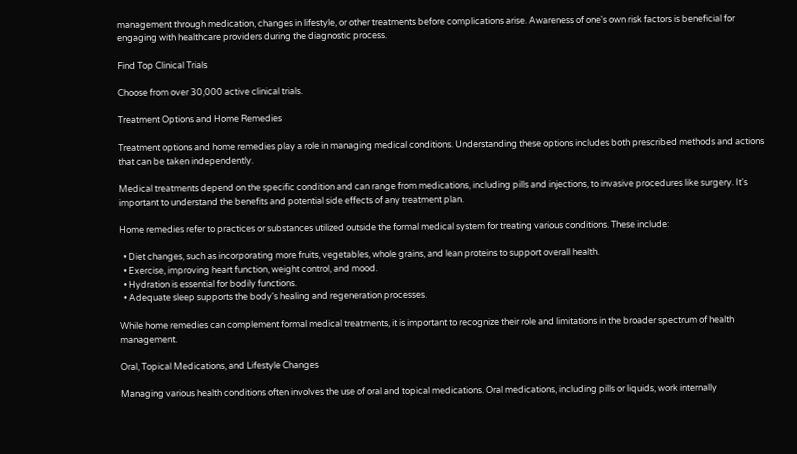management through medication, changes in lifestyle, or other treatments before complications arise. Awareness of one's own risk factors is beneficial for engaging with healthcare providers during the diagnostic process.

Find Top Clinical Trials

Choose from over 30,000 active clinical trials.

Treatment Options and Home Remedies

Treatment options and home remedies play a role in managing medical conditions. Understanding these options includes both prescribed methods and actions that can be taken independently.

Medical treatments depend on the specific condition and can range from medications, including pills and injections, to invasive procedures like surgery. It's important to understand the benefits and potential side effects of any treatment plan.

Home remedies refer to practices or substances utilized outside the formal medical system for treating various conditions. These include:

  • Diet changes, such as incorporating more fruits, vegetables, whole grains, and lean proteins to support overall health.
  • Exercise, improving heart function, weight control, and mood.
  • Hydration is essential for bodily functions.
  • Adequate sleep supports the body's healing and regeneration processes.

While home remedies can complement formal medical treatments, it is important to recognize their role and limitations in the broader spectrum of health management.

Oral, Topical Medications, and Lifestyle Changes

Managing various health conditions often involves the use of oral and topical medications. Oral medications, including pills or liquids, work internally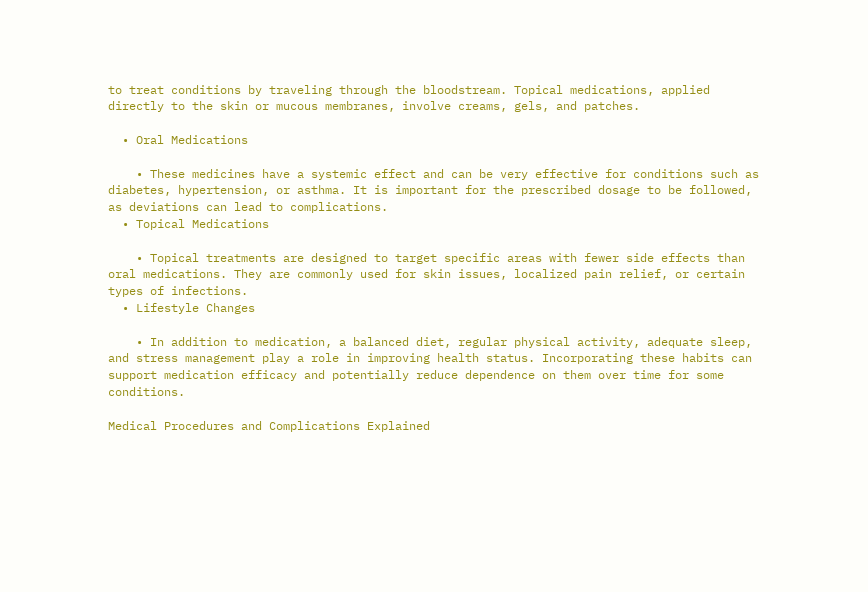to treat conditions by traveling through the bloodstream. Topical medications, applied directly to the skin or mucous membranes, involve creams, gels, and patches.

  • Oral Medications

    • These medicines have a systemic effect and can be very effective for conditions such as diabetes, hypertension, or asthma. It is important for the prescribed dosage to be followed, as deviations can lead to complications.
  • Topical Medications

    • Topical treatments are designed to target specific areas with fewer side effects than oral medications. They are commonly used for skin issues, localized pain relief, or certain types of infections.
  • Lifestyle Changes

    • In addition to medication, a balanced diet, regular physical activity, adequate sleep, and stress management play a role in improving health status. Incorporating these habits can support medication efficacy and potentially reduce dependence on them over time for some conditions.

Medical Procedures and Complications Explained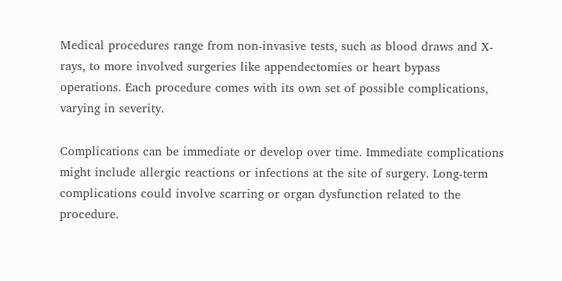Medical procedures range from non-invasive tests, such as blood draws and X-rays, to more involved surgeries like appendectomies or heart bypass operations. Each procedure comes with its own set of possible complications, varying in severity.

Complications can be immediate or develop over time. Immediate complications might include allergic reactions or infections at the site of surgery. Long-term complications could involve scarring or organ dysfunction related to the procedure.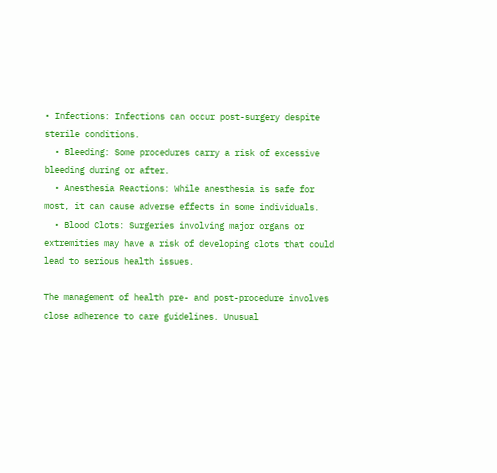• Infections: Infections can occur post-surgery despite sterile conditions.
  • Bleeding: Some procedures carry a risk of excessive bleeding during or after.
  • Anesthesia Reactions: While anesthesia is safe for most, it can cause adverse effects in some individuals.
  • Blood Clots: Surgeries involving major organs or extremities may have a risk of developing clots that could lead to serious health issues.

The management of health pre- and post-procedure involves close adherence to care guidelines. Unusual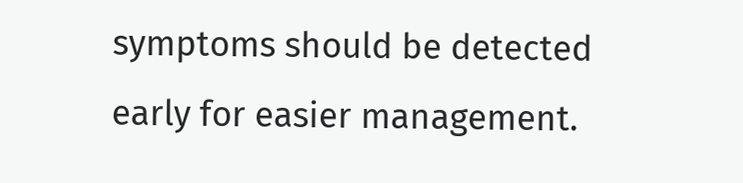symptoms should be detected early for easier management.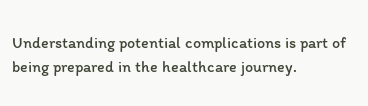Understanding potential complications is part of being prepared in the healthcare journey.